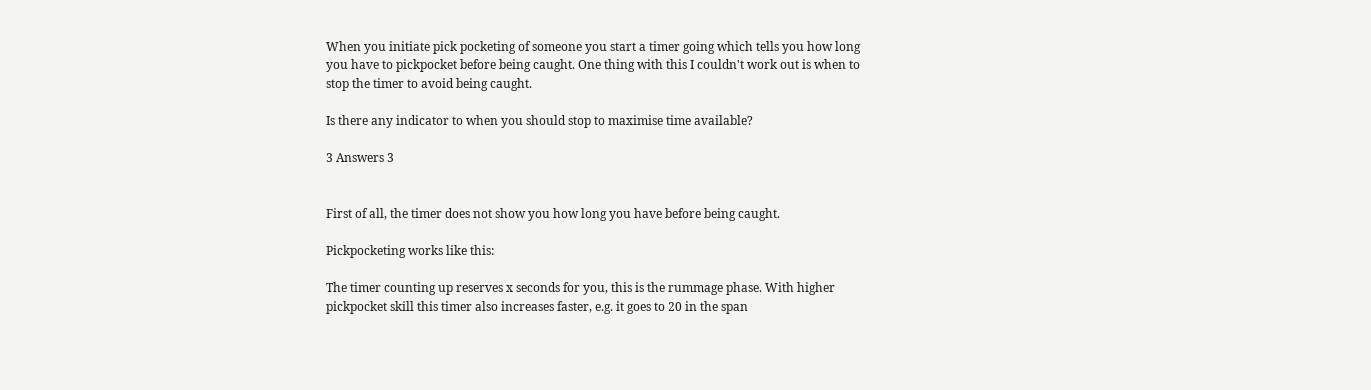When you initiate pick pocketing of someone you start a timer going which tells you how long you have to pickpocket before being caught. One thing with this I couldn't work out is when to stop the timer to avoid being caught.

Is there any indicator to when you should stop to maximise time available?

3 Answers 3


First of all, the timer does not show you how long you have before being caught.

Pickpocketing works like this:

The timer counting up reserves x seconds for you, this is the rummage phase. With higher pickpocket skill this timer also increases faster, e.g. it goes to 20 in the span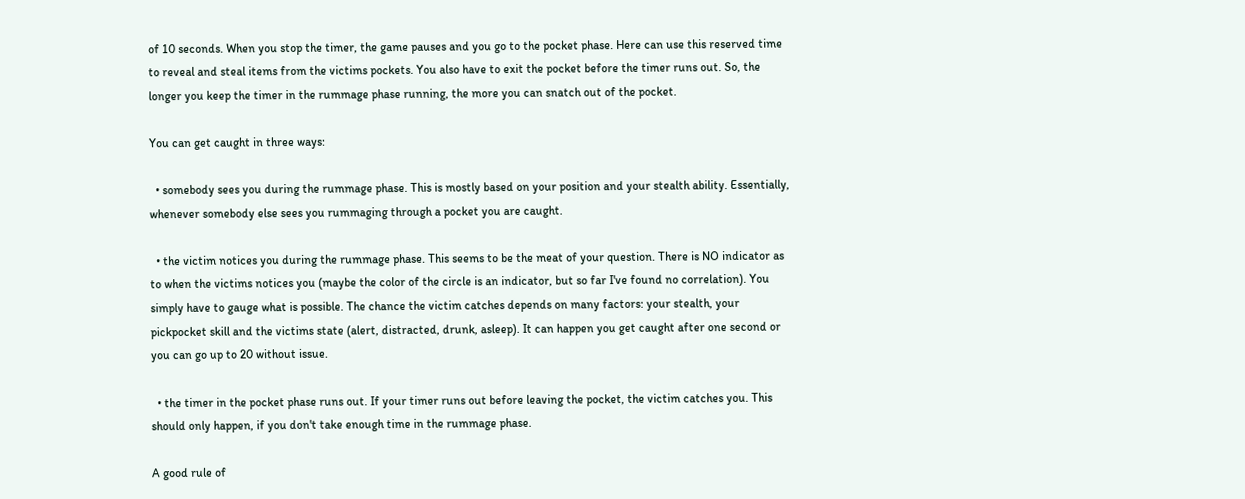of 10 seconds. When you stop the timer, the game pauses and you go to the pocket phase. Here can use this reserved time to reveal and steal items from the victims pockets. You also have to exit the pocket before the timer runs out. So, the longer you keep the timer in the rummage phase running, the more you can snatch out of the pocket.

You can get caught in three ways:

  • somebody sees you during the rummage phase. This is mostly based on your position and your stealth ability. Essentially, whenever somebody else sees you rummaging through a pocket you are caught.

  • the victim notices you during the rummage phase. This seems to be the meat of your question. There is NO indicator as to when the victims notices you (maybe the color of the circle is an indicator, but so far I've found no correlation). You simply have to gauge what is possible. The chance the victim catches depends on many factors: your stealth, your pickpocket skill and the victims state (alert, distracted, drunk, asleep). It can happen you get caught after one second or you can go up to 20 without issue.

  • the timer in the pocket phase runs out. If your timer runs out before leaving the pocket, the victim catches you. This should only happen, if you don't take enough time in the rummage phase.

A good rule of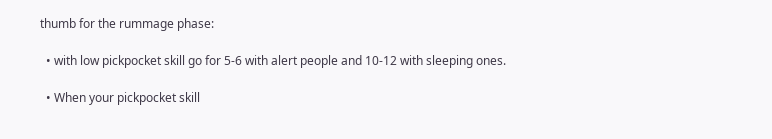thumb for the rummage phase:

  • with low pickpocket skill go for 5-6 with alert people and 10-12 with sleeping ones.

  • When your pickpocket skill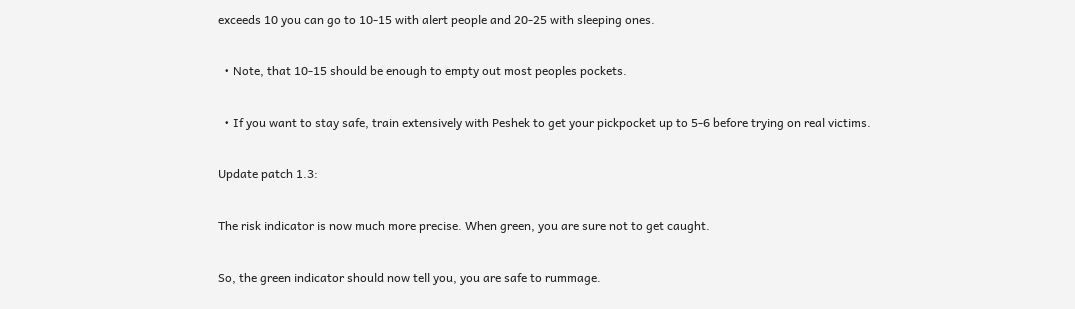exceeds 10 you can go to 10-15 with alert people and 20-25 with sleeping ones.

  • Note, that 10-15 should be enough to empty out most peoples pockets.

  • If you want to stay safe, train extensively with Peshek to get your pickpocket up to 5-6 before trying on real victims.

Update patch 1.3:

The risk indicator is now much more precise. When green, you are sure not to get caught.

So, the green indicator should now tell you, you are safe to rummage.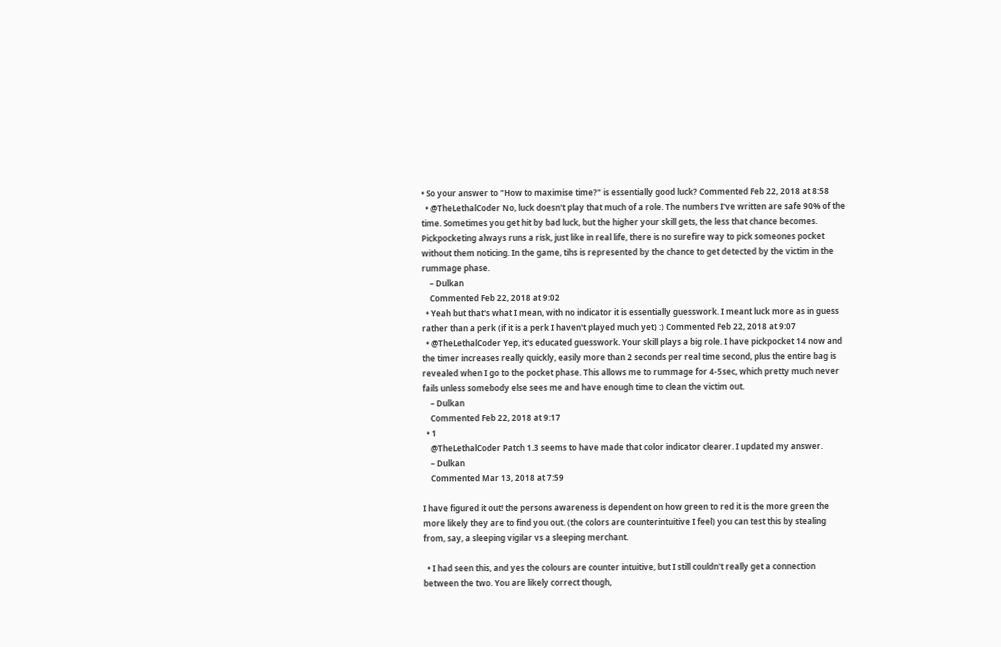• So your answer to "How to maximise time?" is essentially good luck? Commented Feb 22, 2018 at 8:58
  • @TheLethalCoder No, luck doesn't play that much of a role. The numbers I've written are safe 90% of the time. Sometimes you get hit by bad luck, but the higher your skill gets, the less that chance becomes. Pickpocketing always runs a risk, just like in real life, there is no surefire way to pick someones pocket without them noticing. In the game, tihs is represented by the chance to get detected by the victim in the rummage phase.
    – Dulkan
    Commented Feb 22, 2018 at 9:02
  • Yeah but that's what I mean, with no indicator it is essentially guesswork. I meant luck more as in guess rather than a perk (if it is a perk I haven't played much yet) :) Commented Feb 22, 2018 at 9:07
  • @TheLethalCoder Yep, it's educated guesswork. Your skill plays a big role. I have pickpocket 14 now and the timer increases really quickly, easily more than 2 seconds per real time second, plus the entire bag is revealed when I go to the pocket phase. This allows me to rummage for 4-5sec, which pretty much never fails unless somebody else sees me and have enough time to clean the victim out.
    – Dulkan
    Commented Feb 22, 2018 at 9:17
  • 1
    @TheLethalCoder Patch 1.3 seems to have made that color indicator clearer. I updated my answer.
    – Dulkan
    Commented Mar 13, 2018 at 7:59

I have figured it out! the persons awareness is dependent on how green to red it is the more green the more likely they are to find you out. (the colors are counterintuitive I feel) you can test this by stealing from, say, a sleeping vigilar vs a sleeping merchant.

  • I had seen this, and yes the colours are counter intuitive, but I still couldn't really get a connection between the two. You are likely correct though,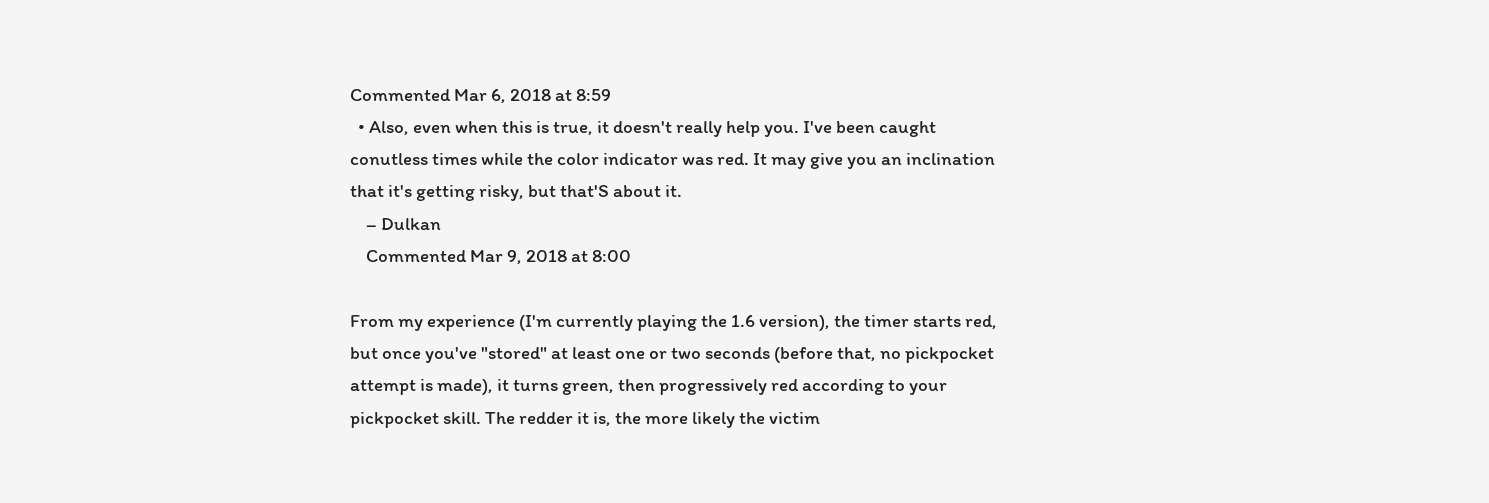Commented Mar 6, 2018 at 8:59
  • Also, even when this is true, it doesn't really help you. I've been caught conutless times while the color indicator was red. It may give you an inclination that it's getting risky, but that'S about it.
    – Dulkan
    Commented Mar 9, 2018 at 8:00

From my experience (I'm currently playing the 1.6 version), the timer starts red, but once you've "stored" at least one or two seconds (before that, no pickpocket attempt is made), it turns green, then progressively red according to your pickpocket skill. The redder it is, the more likely the victim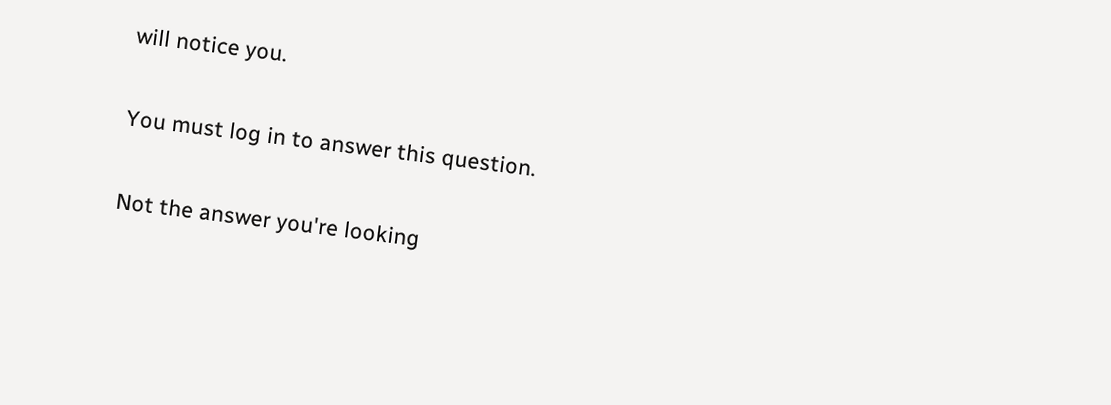will notice you.

You must log in to answer this question.

Not the answer you're looking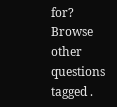for? Browse other questions tagged .